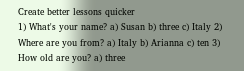Create better lessons quicker
1) What's your name? a) Susan b) three c) Italy 2) Where are you from? a) Italy b) Arianna c) ten 3) How old are you? a) three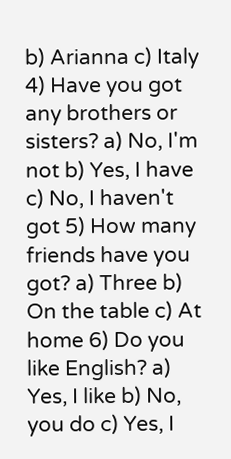b) Arianna c) Italy 4) Have you got any brothers or sisters? a) No, I'm not b) Yes, I have c) No, I haven't got 5) How many friends have you got? a) Three b) On the table c) At home 6) Do you like English? a) Yes, I like b) No, you do c) Yes, I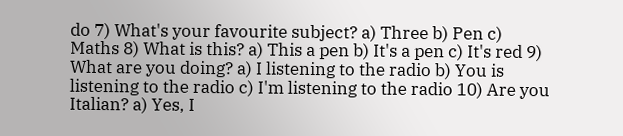do 7) What's your favourite subject? a) Three b) Pen c) Maths 8) What is this? a) This a pen b) It's a pen c) It's red 9) What are you doing? a) I listening to the radio b) You is listening to the radio c) I'm listening to the radio 10) Are you Italian? a) Yes, I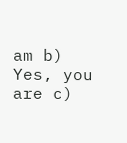am b) Yes, you are c)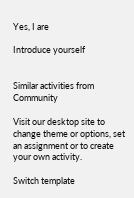Yes, I are

Introduce yourself


Similar activities from Community

Visit our desktop site to change theme or options, set an assignment or to create your own activity.

Switch template